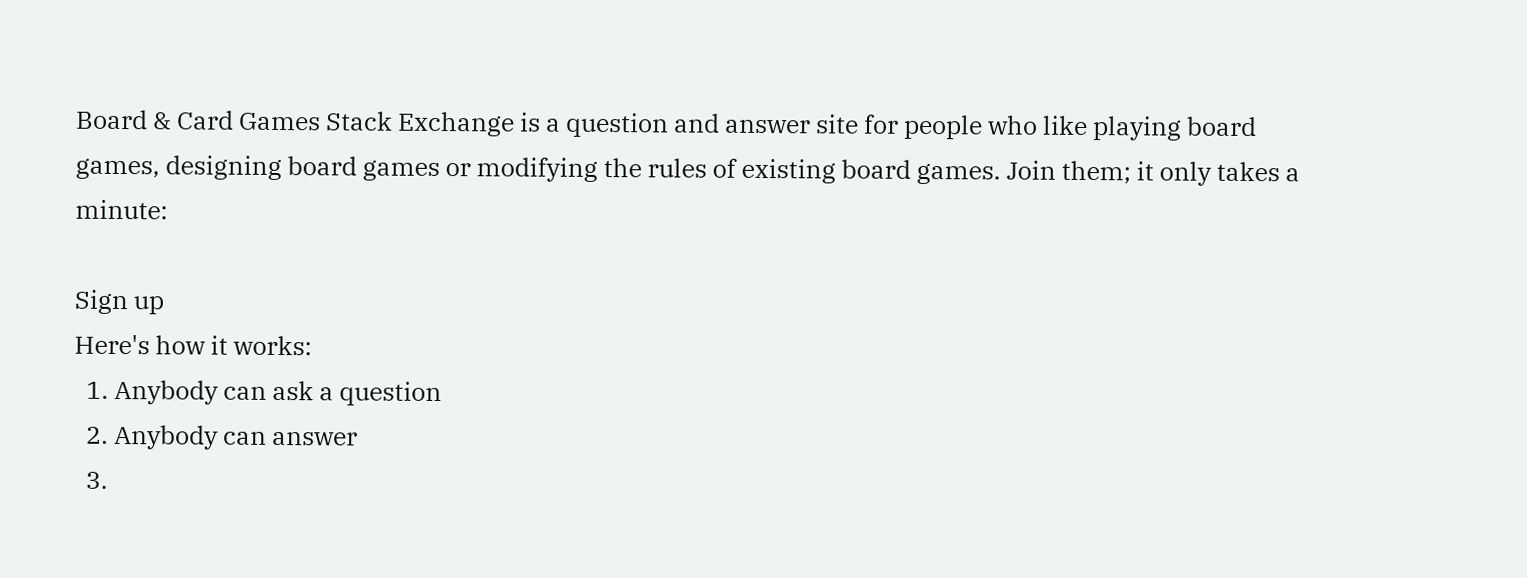Board & Card Games Stack Exchange is a question and answer site for people who like playing board games, designing board games or modifying the rules of existing board games. Join them; it only takes a minute:

Sign up
Here's how it works:
  1. Anybody can ask a question
  2. Anybody can answer
  3.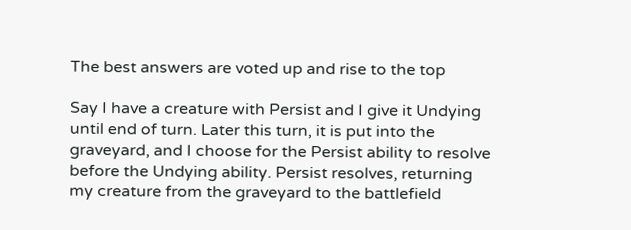The best answers are voted up and rise to the top

Say I have a creature with Persist and I give it Undying until end of turn. Later this turn, it is put into the graveyard, and I choose for the Persist ability to resolve before the Undying ability. Persist resolves, returning my creature from the graveyard to the battlefield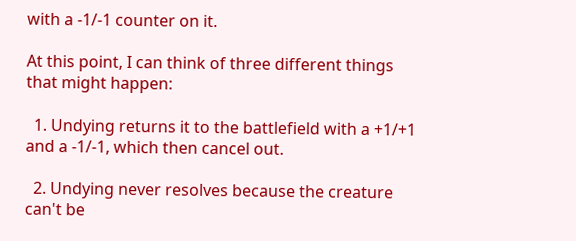with a -1/-1 counter on it.

At this point, I can think of three different things that might happen:

  1. Undying returns it to the battlefield with a +1/+1 and a -1/-1, which then cancel out.

  2. Undying never resolves because the creature can't be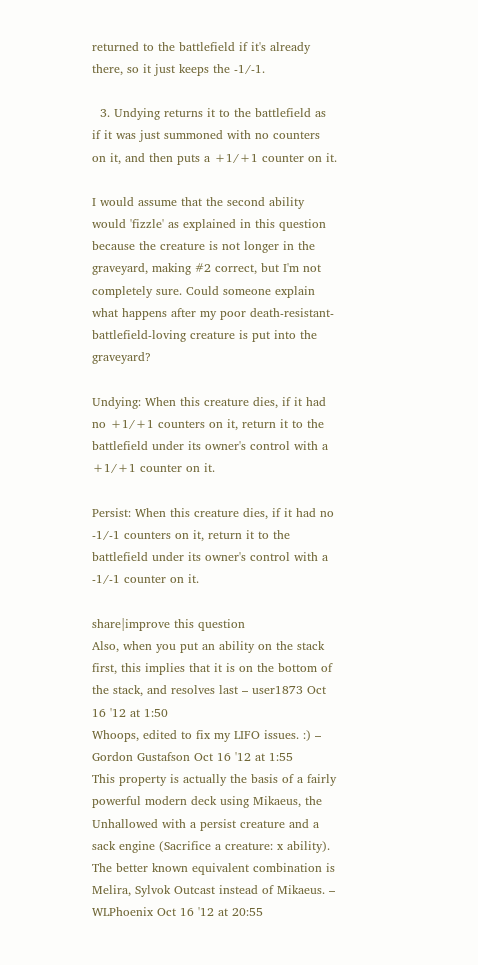returned to the battlefield if it's already there, so it just keeps the -1/-1.

  3. Undying returns it to the battlefield as if it was just summoned with no counters on it, and then puts a +1/+1 counter on it.

I would assume that the second ability would 'fizzle' as explained in this question because the creature is not longer in the graveyard, making #2 correct, but I'm not completely sure. Could someone explain what happens after my poor death-resistant-battlefield-loving creature is put into the graveyard?

Undying: When this creature dies, if it had no +1/+1 counters on it, return it to the battlefield under its owner's control with a +1/+1 counter on it.

Persist: When this creature dies, if it had no -1/-1 counters on it, return it to the battlefield under its owner's control with a -1/-1 counter on it.

share|improve this question
Also, when you put an ability on the stack first, this implies that it is on the bottom of the stack, and resolves last – user1873 Oct 16 '12 at 1:50
Whoops, edited to fix my LIFO issues. :) – Gordon Gustafson Oct 16 '12 at 1:55
This property is actually the basis of a fairly powerful modern deck using Mikaeus, the Unhallowed with a persist creature and a sack engine (Sacrifice a creature: x ability). The better known equivalent combination is Melira, Sylvok Outcast instead of Mikaeus. – WLPhoenix Oct 16 '12 at 20:55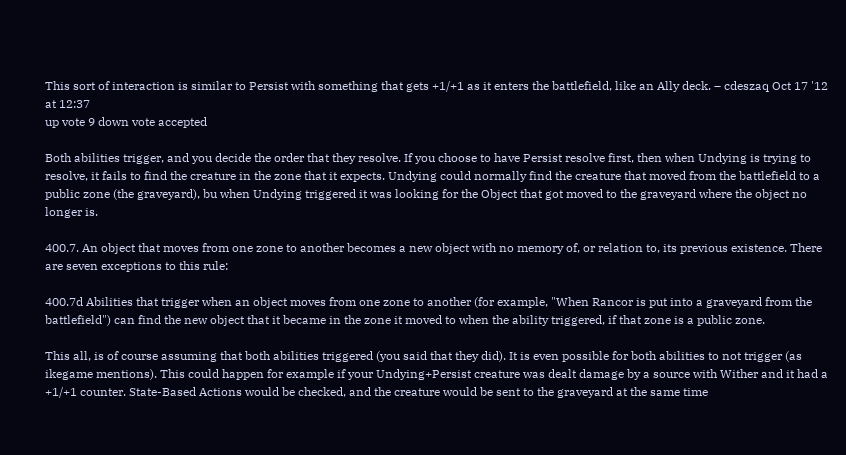This sort of interaction is similar to Persist with something that gets +1/+1 as it enters the battlefield, like an Ally deck. – cdeszaq Oct 17 '12 at 12:37
up vote 9 down vote accepted

Both abilities trigger, and you decide the order that they resolve. If you choose to have Persist resolve first, then when Undying is trying to resolve, it fails to find the creature in the zone that it expects. Undying could normally find the creature that moved from the battlefield to a public zone (the graveyard), bu when Undying triggered it was looking for the Object that got moved to the graveyard where the object no longer is.

400.7. An object that moves from one zone to another becomes a new object with no memory of, or relation to, its previous existence. There are seven exceptions to this rule:

400.7d Abilities that trigger when an object moves from one zone to another (for example, "When Rancor is put into a graveyard from the battlefield") can find the new object that it became in the zone it moved to when the ability triggered, if that zone is a public zone.

This all, is of course assuming that both abilities triggered (you said that they did). It is even possible for both abilities to not trigger (as ikegame mentions). This could happen for example if your Undying+Persist creature was dealt damage by a source with Wither and it had a +1/+1 counter. State-Based Actions would be checked, and the creature would be sent to the graveyard at the same time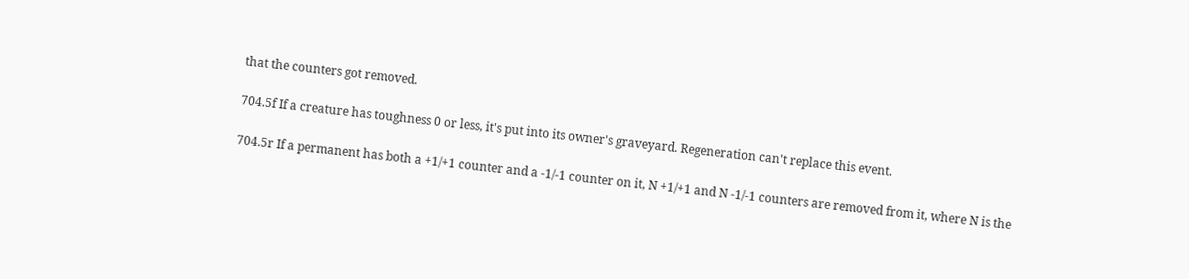that the counters got removed.

704.5f If a creature has toughness 0 or less, it's put into its owner's graveyard. Regeneration can't replace this event.

704.5r If a permanent has both a +1/+1 counter and a -1/-1 counter on it, N +1/+1 and N -1/-1 counters are removed from it, where N is the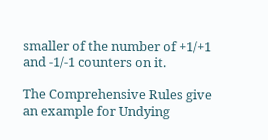smaller of the number of +1/+1 and -1/-1 counters on it.

The Comprehensive Rules give an example for Undying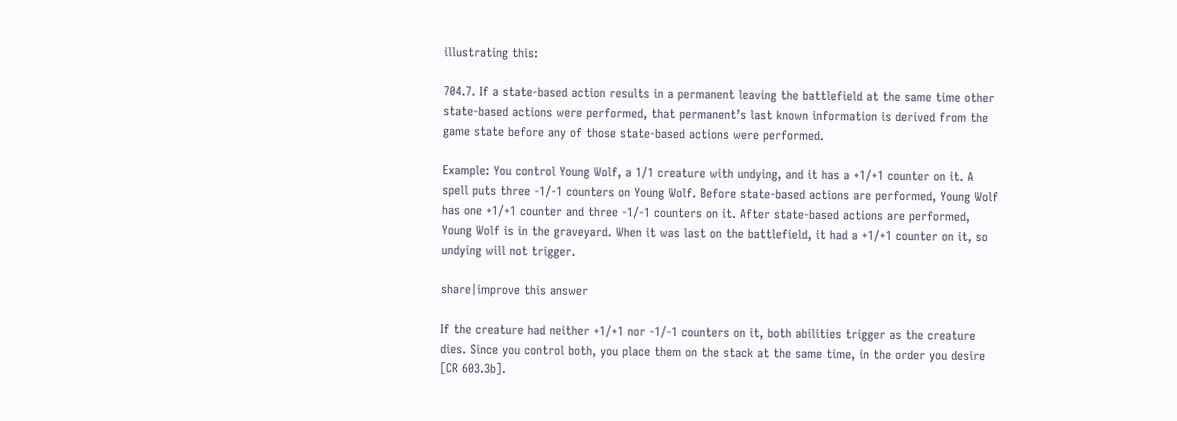illustrating this:

704.7. If a state-based action results in a permanent leaving the battlefield at the same time other state-based actions were performed, that permanent’s last known information is derived from the game state before any of those state-based actions were performed.

Example: You control Young Wolf, a 1/1 creature with undying, and it has a +1/+1 counter on it. A spell puts three -1/-1 counters on Young Wolf. Before state-based actions are performed, Young Wolf has one +1/+1 counter and three -1/-1 counters on it. After state-based actions are performed, Young Wolf is in the graveyard. When it was last on the battlefield, it had a +1/+1 counter on it, so undying will not trigger.

share|improve this answer

If the creature had neither +1/+1 nor -1/-1 counters on it, both abilities trigger as the creature dies. Since you control both, you place them on the stack at the same time, in the order you desire [CR 603.3b].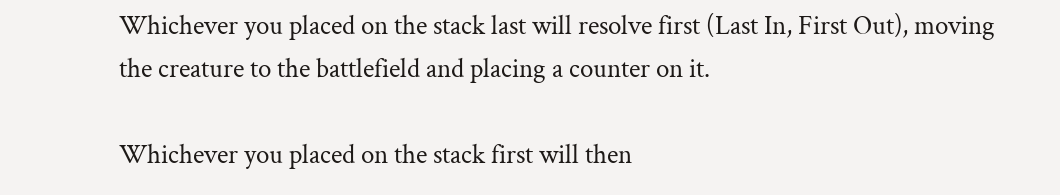Whichever you placed on the stack last will resolve first (Last In, First Out), moving the creature to the battlefield and placing a counter on it.

Whichever you placed on the stack first will then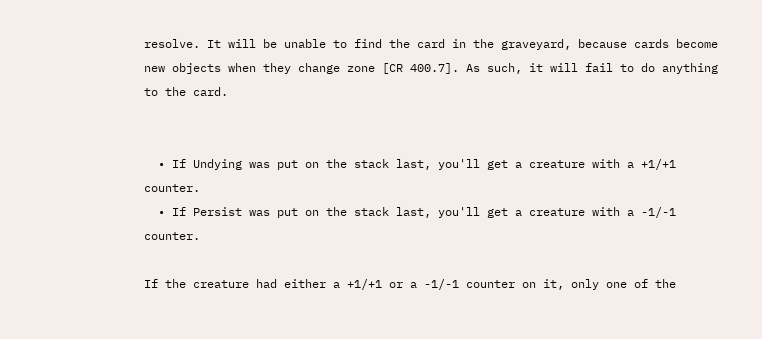resolve. It will be unable to find the card in the graveyard, because cards become new objects when they change zone [CR 400.7]. As such, it will fail to do anything to the card.


  • If Undying was put on the stack last, you'll get a creature with a +1/+1 counter.
  • If Persist was put on the stack last, you'll get a creature with a -1/-1 counter.

If the creature had either a +1/+1 or a -1/-1 counter on it, only one of the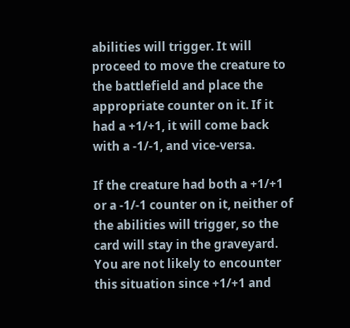abilities will trigger. It will proceed to move the creature to the battlefield and place the appropriate counter on it. If it had a +1/+1, it will come back with a -1/-1, and vice-versa.

If the creature had both a +1/+1 or a -1/-1 counter on it, neither of the abilities will trigger, so the card will stay in the graveyard. You are not likely to encounter this situation since +1/+1 and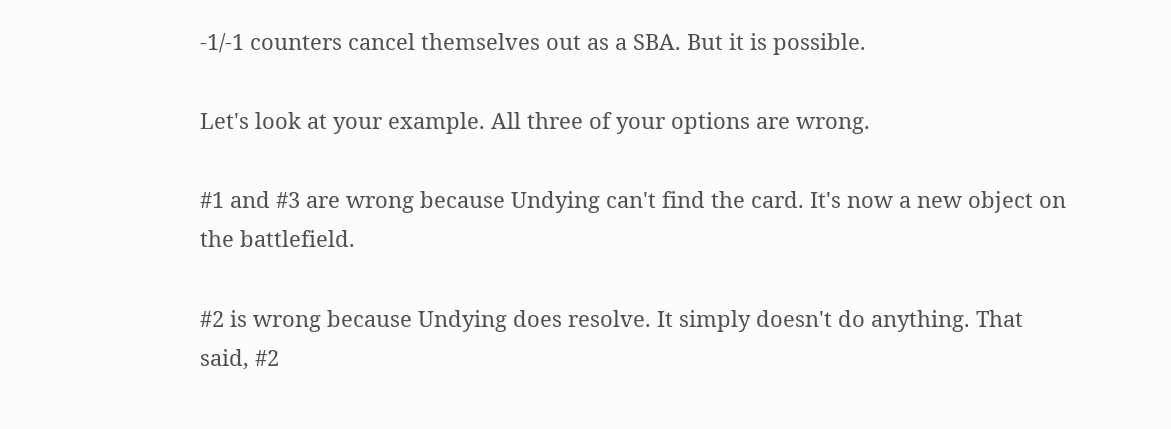-1/-1 counters cancel themselves out as a SBA. But it is possible.

Let's look at your example. All three of your options are wrong.

#1 and #3 are wrong because Undying can't find the card. It's now a new object on the battlefield.

#2 is wrong because Undying does resolve. It simply doesn't do anything. That said, #2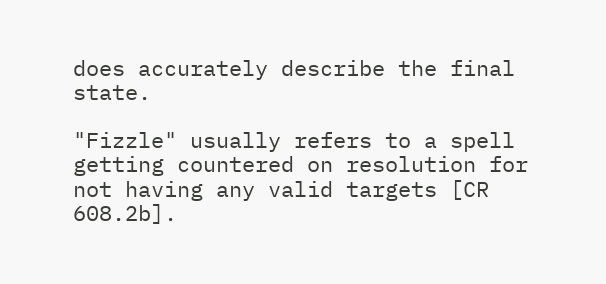does accurately describe the final state.

"Fizzle" usually refers to a spell getting countered on resolution for not having any valid targets [CR 608.2b].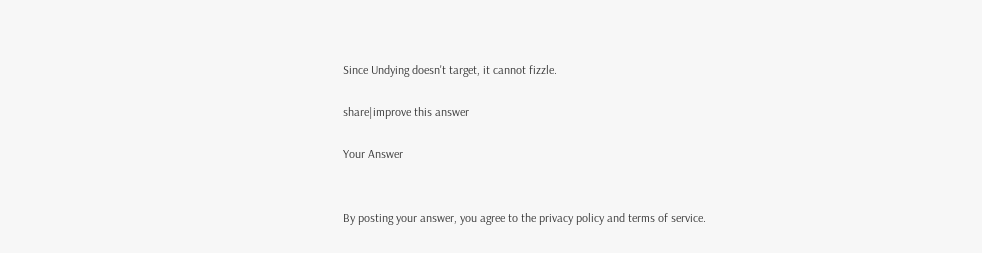Since Undying doesn't target, it cannot fizzle.

share|improve this answer

Your Answer


By posting your answer, you agree to the privacy policy and terms of service.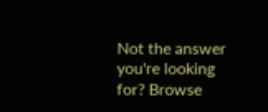Not the answer you're looking for? Browse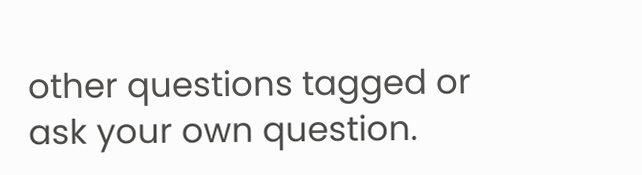other questions tagged or ask your own question.